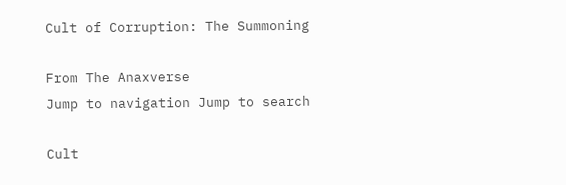Cult of Corruption: The Summoning

From The Anaxverse
Jump to navigation Jump to search

Cult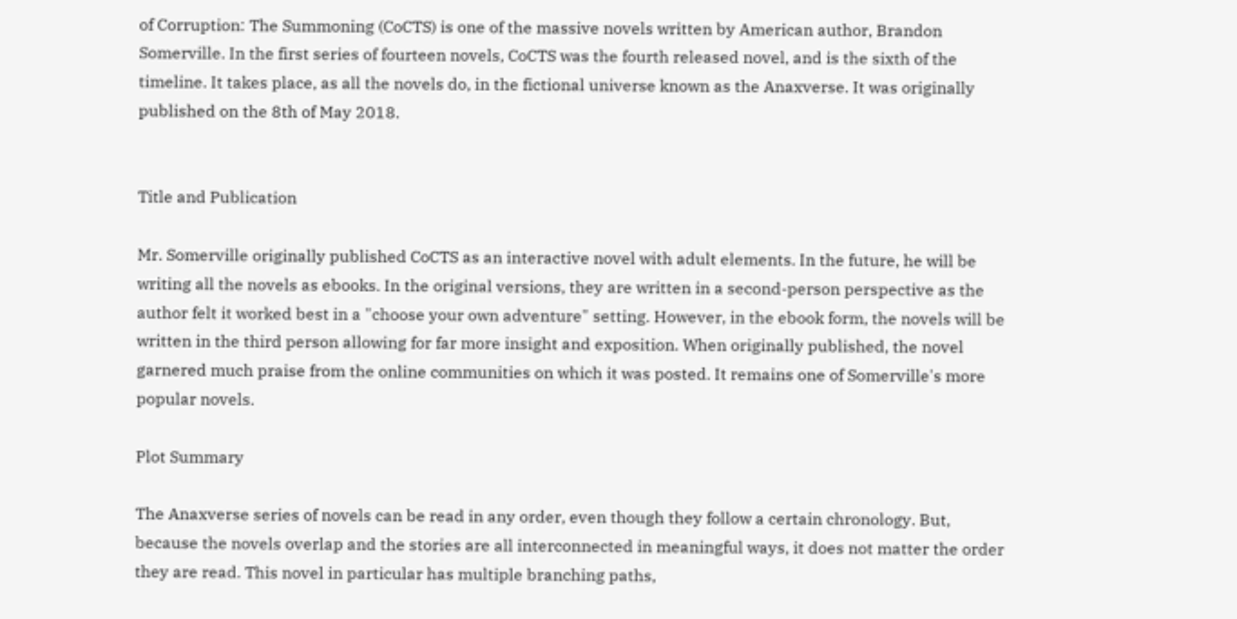of Corruption: The Summoning (CoCTS) is one of the massive novels written by American author, Brandon Somerville. In the first series of fourteen novels, CoCTS was the fourth released novel, and is the sixth of the timeline. It takes place, as all the novels do, in the fictional universe known as the Anaxverse. It was originally published on the 8th of May 2018.


Title and Publication

Mr. Somerville originally published CoCTS as an interactive novel with adult elements. In the future, he will be writing all the novels as ebooks. In the original versions, they are written in a second-person perspective as the author felt it worked best in a "choose your own adventure" setting. However, in the ebook form, the novels will be written in the third person allowing for far more insight and exposition. When originally published, the novel garnered much praise from the online communities on which it was posted. It remains one of Somerville's more popular novels.

Plot Summary

The Anaxverse series of novels can be read in any order, even though they follow a certain chronology. But, because the novels overlap and the stories are all interconnected in meaningful ways, it does not matter the order they are read. This novel in particular has multiple branching paths,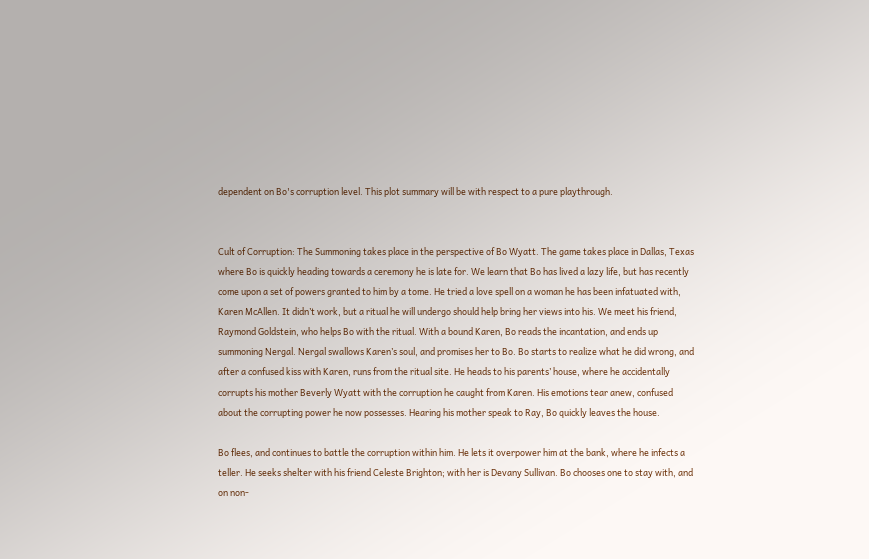dependent on Bo's corruption level. This plot summary will be with respect to a pure playthrough.


Cult of Corruption: The Summoning takes place in the perspective of Bo Wyatt. The game takes place in Dallas, Texas where Bo is quickly heading towards a ceremony he is late for. We learn that Bo has lived a lazy life, but has recently come upon a set of powers granted to him by a tome. He tried a love spell on a woman he has been infatuated with, Karen McAllen. It didn’t work, but a ritual he will undergo should help bring her views into his. We meet his friend, Raymond Goldstein, who helps Bo with the ritual. With a bound Karen, Bo reads the incantation, and ends up summoning Nergal. Nergal swallows Karen’s soul, and promises her to Bo. Bo starts to realize what he did wrong, and after a confused kiss with Karen, runs from the ritual site. He heads to his parents’ house, where he accidentally corrupts his mother Beverly Wyatt with the corruption he caught from Karen. His emotions tear anew, confused about the corrupting power he now possesses. Hearing his mother speak to Ray, Bo quickly leaves the house.

Bo flees, and continues to battle the corruption within him. He lets it overpower him at the bank, where he infects a teller. He seeks shelter with his friend Celeste Brighton; with her is Devany Sullivan. Bo chooses one to stay with, and on non-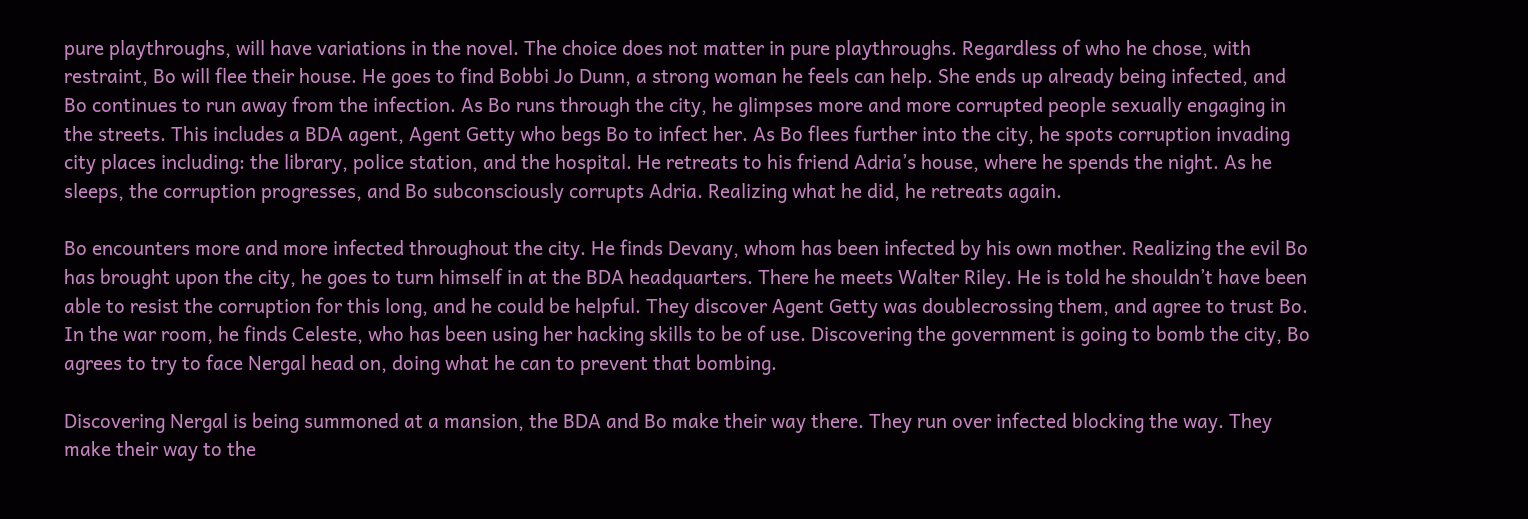pure playthroughs, will have variations in the novel. The choice does not matter in pure playthroughs. Regardless of who he chose, with restraint, Bo will flee their house. He goes to find Bobbi Jo Dunn, a strong woman he feels can help. She ends up already being infected, and Bo continues to run away from the infection. As Bo runs through the city, he glimpses more and more corrupted people sexually engaging in the streets. This includes a BDA agent, Agent Getty who begs Bo to infect her. As Bo flees further into the city, he spots corruption invading city places including: the library, police station, and the hospital. He retreats to his friend Adria’s house, where he spends the night. As he sleeps, the corruption progresses, and Bo subconsciously corrupts Adria. Realizing what he did, he retreats again.

Bo encounters more and more infected throughout the city. He finds Devany, whom has been infected by his own mother. Realizing the evil Bo has brought upon the city, he goes to turn himself in at the BDA headquarters. There he meets Walter Riley. He is told he shouldn’t have been able to resist the corruption for this long, and he could be helpful. They discover Agent Getty was doublecrossing them, and agree to trust Bo. In the war room, he finds Celeste, who has been using her hacking skills to be of use. Discovering the government is going to bomb the city, Bo agrees to try to face Nergal head on, doing what he can to prevent that bombing.

Discovering Nergal is being summoned at a mansion, the BDA and Bo make their way there. They run over infected blocking the way. They make their way to the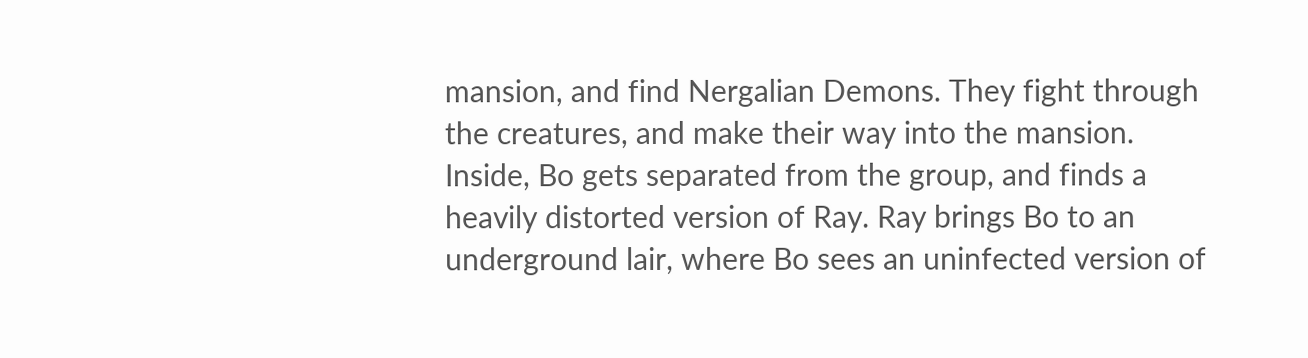mansion, and find Nergalian Demons. They fight through the creatures, and make their way into the mansion. Inside, Bo gets separated from the group, and finds a heavily distorted version of Ray. Ray brings Bo to an underground lair, where Bo sees an uninfected version of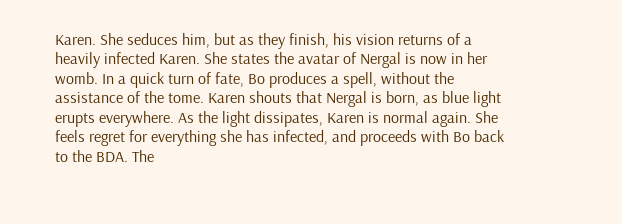Karen. She seduces him, but as they finish, his vision returns of a heavily infected Karen. She states the avatar of Nergal is now in her womb. In a quick turn of fate, Bo produces a spell, without the assistance of the tome. Karen shouts that Nergal is born, as blue light erupts everywhere. As the light dissipates, Karen is normal again. She feels regret for everything she has infected, and proceeds with Bo back to the BDA. The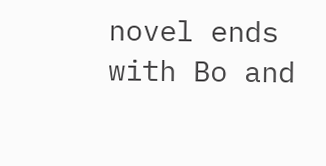novel ends with Bo and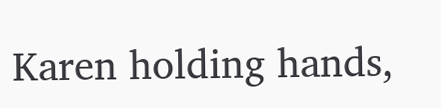Karen holding hands,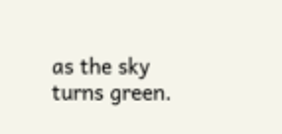as the sky turns green.